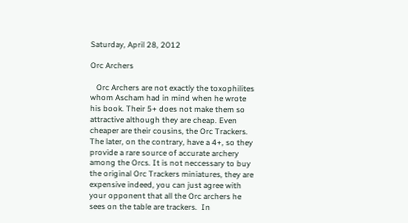Saturday, April 28, 2012

Orc Archers

   Orc Archers are not exactly the toxophilites whom Ascham had in mind when he wrote his book. Their 5+ does not make them so attractive although they are cheap. Even cheaper are their cousins, the Orc Trackers. The later, on the contrary, have a 4+, so they provide a rare source of accurate archery among the Orcs. It is not neccessary to buy the original Orc Trackers miniatures, they are expensive indeed, you can just agree with your opponent that all the Orc archers he sees on the table are trackers.  In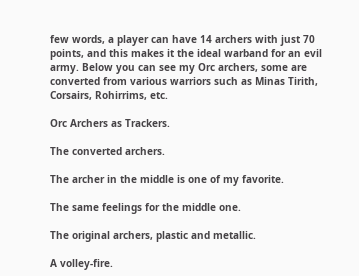few words, a player can have 14 archers with just 70 points, and this makes it the ideal warband for an evil army. Below you can see my Orc archers, some are converted from various warriors such as Minas Tirith, Corsairs, Rohirrims, etc.

Orc Archers as Trackers.

The converted archers.

The archer in the middle is one of my favorite.

The same feelings for the middle one.

The original archers, plastic and metallic.

A volley-fire.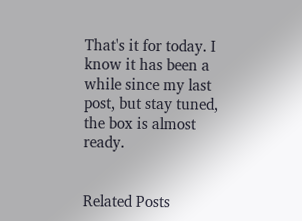That's it for today. I know it has been a while since my last post, but stay tuned, the box is almost ready.


Related Posts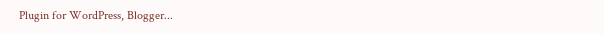Plugin for WordPress, Blogger...